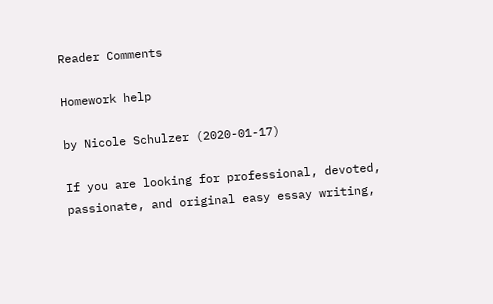Reader Comments

Homework help

by Nicole Schulzer (2020-01-17)

If you are looking for professional, devoted, passionate, and original easy essay writing,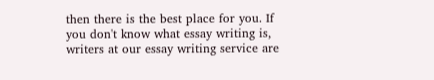then there is the best place for you. If you don't know what essay writing is, writers at our essay writing service are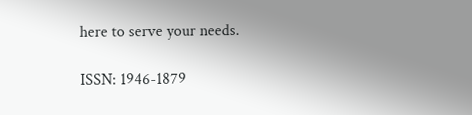here to serve your needs.

ISSN: 1946-1879